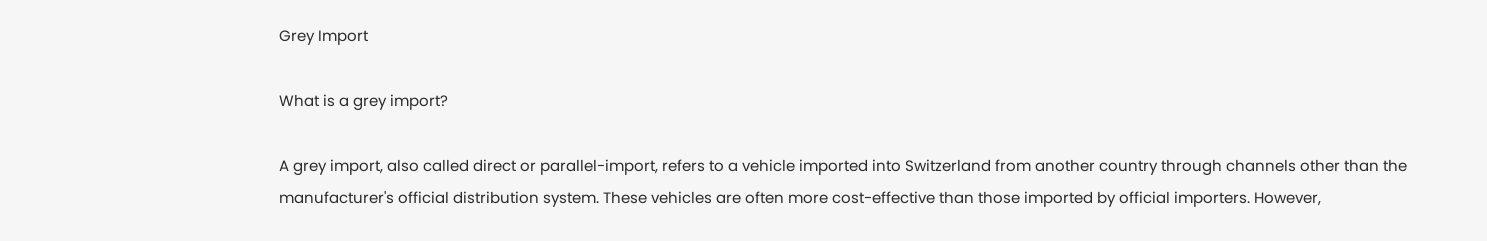Grey Import

What is a grey import?

A grey import, also called direct or parallel-import, refers to a vehicle imported into Switzerland from another country through channels other than the manufacturer's official distribution system. These vehicles are often more cost-effective than those imported by official importers. However,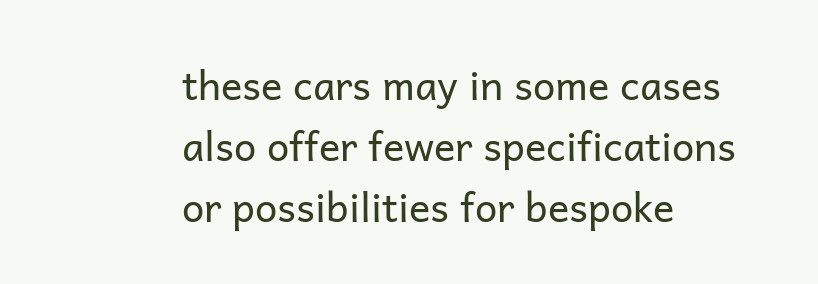these cars may in some cases also offer fewer specifications or possibilities for bespoke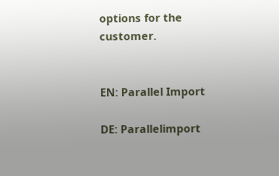options for the customer.


EN: Parallel Import

DE: Parallelimport